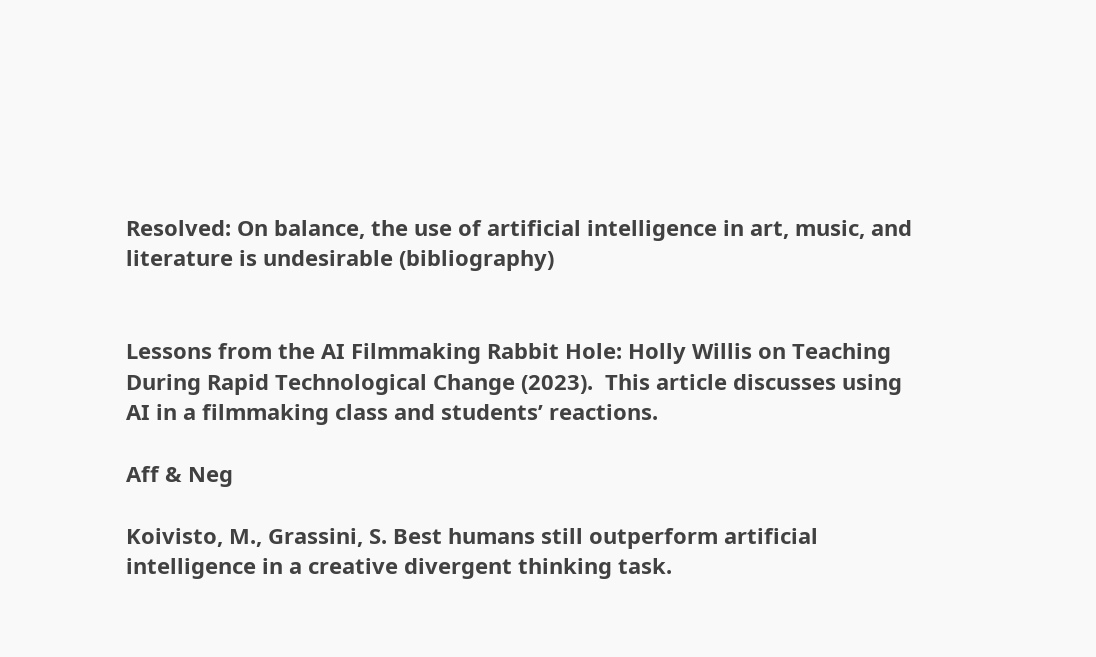Resolved: On balance, the use of artificial intelligence in art, music, and literature is undesirable (bibliography)


Lessons from the AI Filmmaking Rabbit Hole: Holly Willis on Teaching During Rapid Technological Change (2023).  This article discusses using AI in a filmmaking class and students’ reactions.

Aff & Neg

Koivisto, M., Grassini, S. Best humans still outperform artificial intelligence in a creative divergent thinking task.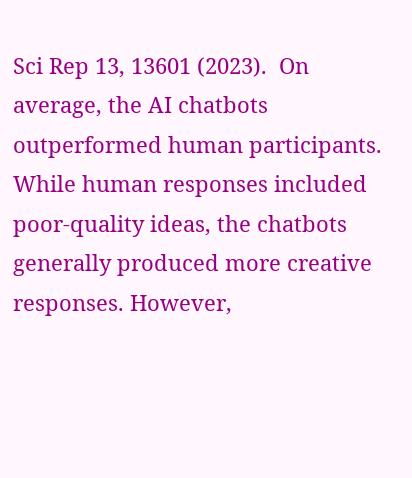Sci Rep 13, 13601 (2023).  On average, the AI chatbots outperformed human participants. While human responses included poor-quality ideas, the chatbots generally produced more creative responses. However,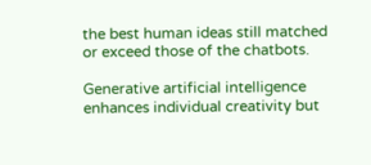the best human ideas still matched or exceed those of the chatbots.

Generative artificial intelligence enhances individual creativity but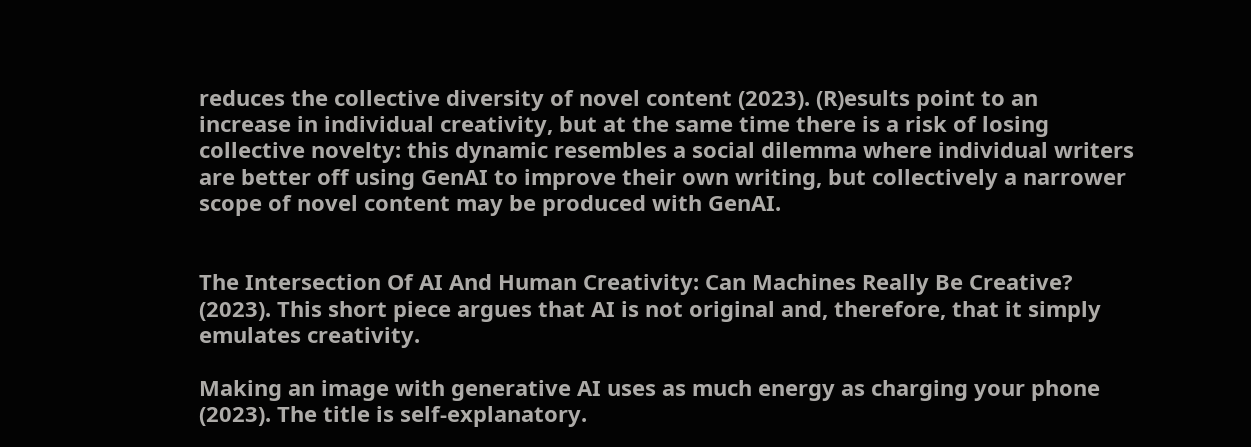reduces the collective diversity of novel content (2023). (R)esults point to an increase in individual creativity, but at the same time there is a risk of losing collective novelty: this dynamic resembles a social dilemma where individual writers are better off using GenAI to improve their own writing, but collectively a narrower scope of novel content may be produced with GenAI.


The Intersection Of AI And Human Creativity: Can Machines Really Be Creative? (2023). This short piece argues that AI is not original and, therefore, that it simply emulates creativity.

Making an image with generative AI uses as much energy as charging your phone (2023). The title is self-explanatory.